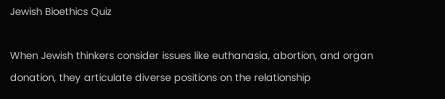Jewish Bioethics Quiz

When Jewish thinkers consider issues like euthanasia, abortion, and organ donation, they articulate diverse positions on the relationship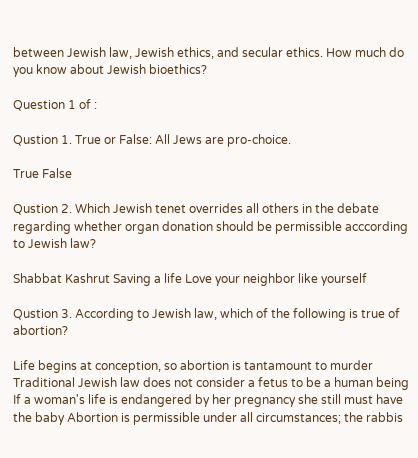between Jewish law, Jewish ethics, and secular ethics. How much do you know about Jewish bioethics?

Question 1 of :

Qustion 1. True or False: All Jews are pro-choice.

True False

Qustion 2. Which Jewish tenet overrides all others in the debate regarding whether organ donation should be permissible acccording to Jewish law?

Shabbat Kashrut Saving a life Love your neighbor like yourself

Qustion 3. According to Jewish law, which of the following is true of abortion?

Life begins at conception, so abortion is tantamount to murder Traditional Jewish law does not consider a fetus to be a human being If a woman's life is endangered by her pregnancy she still must have the baby Abortion is permissible under all circumstances; the rabbis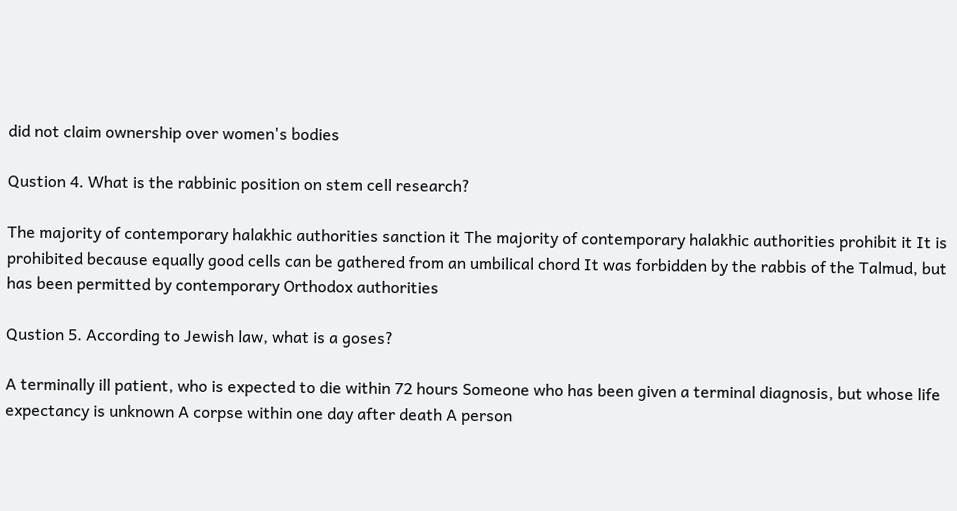did not claim ownership over women's bodies

Qustion 4. What is the rabbinic position on stem cell research?

The majority of contemporary halakhic authorities sanction it The majority of contemporary halakhic authorities prohibit it It is prohibited because equally good cells can be gathered from an umbilical chord It was forbidden by the rabbis of the Talmud, but has been permitted by contemporary Orthodox authorities

Qustion 5. According to Jewish law, what is a goses?

A terminally ill patient, who is expected to die within 72 hours Someone who has been given a terminal diagnosis, but whose life expectancy is unknown A corpse within one day after death A person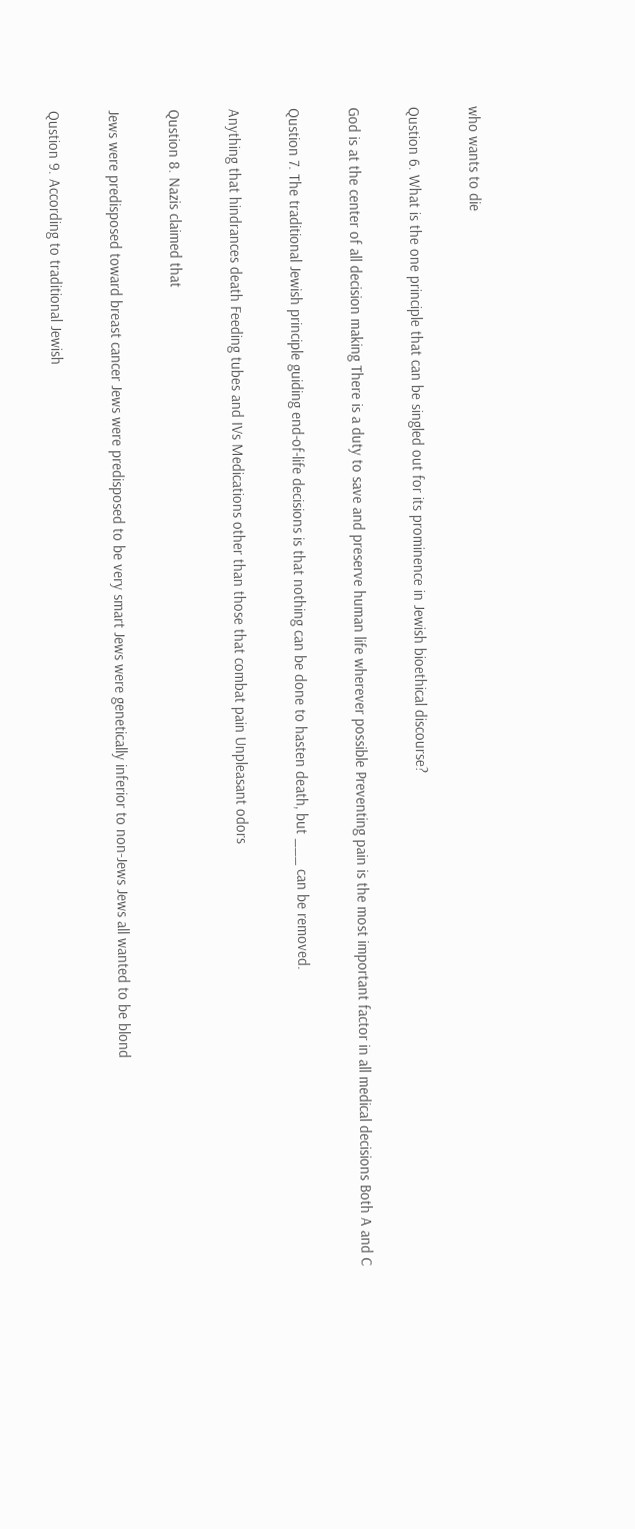who wants to die

Qustion 6. What is the one principle that can be singled out for its prominence in Jewish bioethical discourse?

God is at the center of all decision making There is a duty to save and preserve human life wherever possible Preventing pain is the most important factor in all medical decisions Both A and C

Qustion 7. The traditional Jewish principle guiding end-of-life decisions is that nothing can be done to hasten death, but ___ can be removed.

Anything that hindrances death Feeding tubes and IVs Medications other than those that combat pain Unpleasant odors

Qustion 8. Nazis claimed that

Jews were predisposed toward breast cancer Jews were predisposed to be very smart Jews were genetically inferior to non-Jews Jews all wanted to be blond

Qustion 9. According to traditional Jewish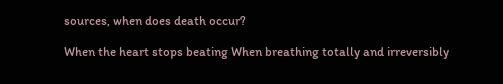sources, when does death occur?

When the heart stops beating When breathing totally and irreversibly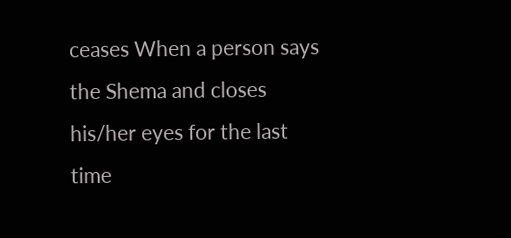ceases When a person says the Shema and closes his/her eyes for the last time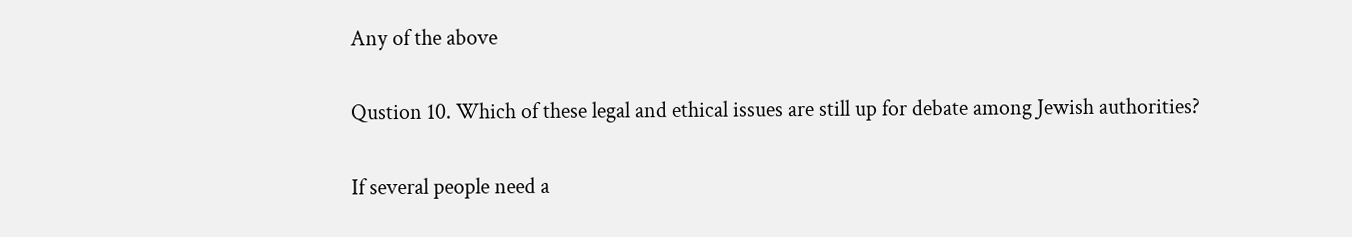Any of the above

Qustion 10. Which of these legal and ethical issues are still up for debate among Jewish authorities?

If several people need a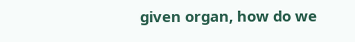given organ, how do we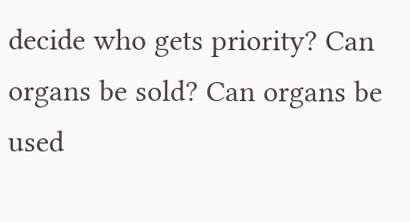decide who gets priority? Can organs be sold? Can organs be used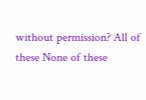without permission? All of these None of these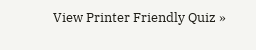View Printer Friendly Quiz »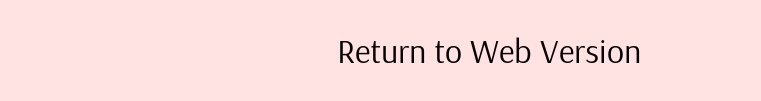Return to Web Version